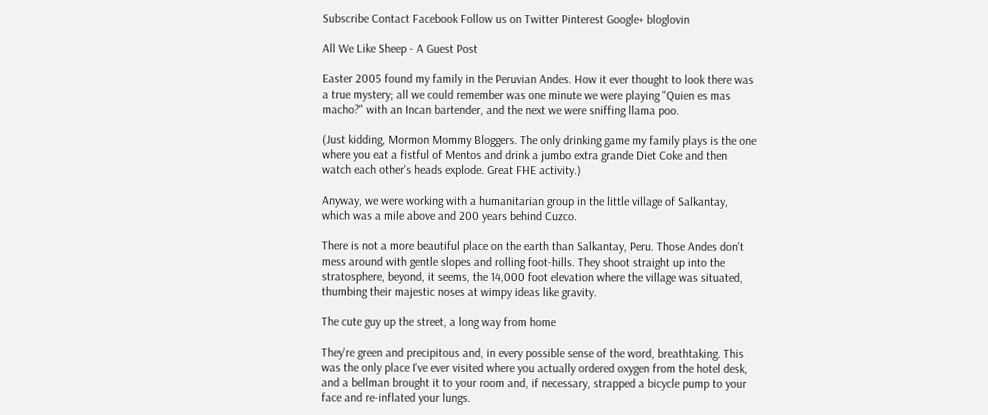Subscribe Contact Facebook Follow us on Twitter Pinterest Google+ bloglovin

All We Like Sheep - A Guest Post

Easter 2005 found my family in the Peruvian Andes. How it ever thought to look there was a true mystery; all we could remember was one minute we were playing "Quien es mas macho?" with an Incan bartender, and the next we were sniffing llama poo.

(Just kidding, Mormon Mommy Bloggers. The only drinking game my family plays is the one where you eat a fistful of Mentos and drink a jumbo extra grande Diet Coke and then watch each other's heads explode. Great FHE activity.)

Anyway, we were working with a humanitarian group in the little village of Salkantay, which was a mile above and 200 years behind Cuzco.

There is not a more beautiful place on the earth than Salkantay, Peru. Those Andes don't mess around with gentle slopes and rolling foot-hills. They shoot straight up into the stratosphere, beyond, it seems, the 14,000 foot elevation where the village was situated, thumbing their majestic noses at wimpy ideas like gravity.

The cute guy up the street, a long way from home

They're green and precipitous and, in every possible sense of the word, breathtaking. This was the only place I've ever visited where you actually ordered oxygen from the hotel desk, and a bellman brought it to your room and, if necessary, strapped a bicycle pump to your face and re-inflated your lungs.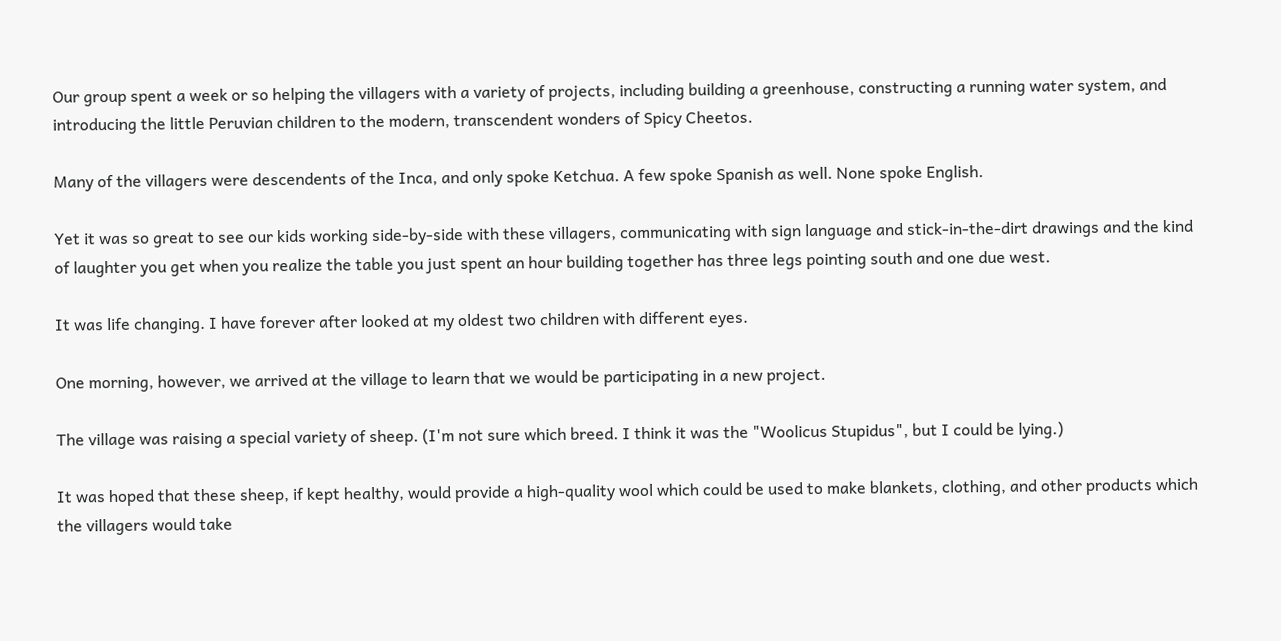Our group spent a week or so helping the villagers with a variety of projects, including building a greenhouse, constructing a running water system, and introducing the little Peruvian children to the modern, transcendent wonders of Spicy Cheetos.

Many of the villagers were descendents of the Inca, and only spoke Ketchua. A few spoke Spanish as well. None spoke English.

Yet it was so great to see our kids working side-by-side with these villagers, communicating with sign language and stick-in-the-dirt drawings and the kind of laughter you get when you realize the table you just spent an hour building together has three legs pointing south and one due west.

It was life changing. I have forever after looked at my oldest two children with different eyes.

One morning, however, we arrived at the village to learn that we would be participating in a new project.

The village was raising a special variety of sheep. (I'm not sure which breed. I think it was the "Woolicus Stupidus", but I could be lying.)

It was hoped that these sheep, if kept healthy, would provide a high-quality wool which could be used to make blankets, clothing, and other products which the villagers would take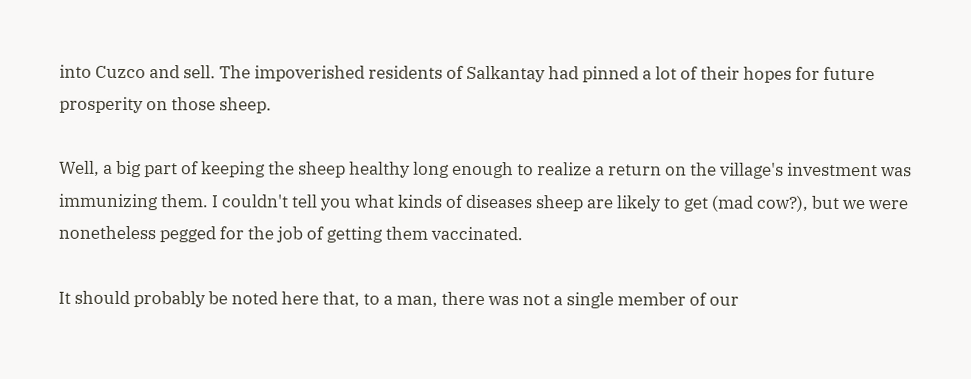into Cuzco and sell. The impoverished residents of Salkantay had pinned a lot of their hopes for future prosperity on those sheep.

Well, a big part of keeping the sheep healthy long enough to realize a return on the village's investment was immunizing them. I couldn't tell you what kinds of diseases sheep are likely to get (mad cow?), but we were nonetheless pegged for the job of getting them vaccinated.

It should probably be noted here that, to a man, there was not a single member of our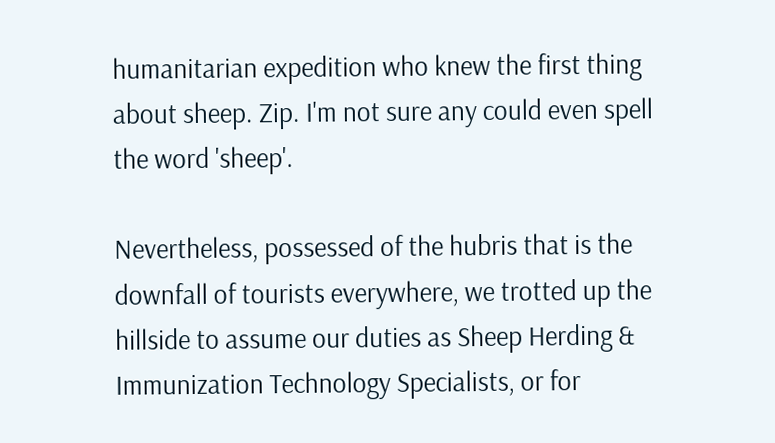humanitarian expedition who knew the first thing about sheep. Zip. I'm not sure any could even spell the word 'sheep'.

Nevertheless, possessed of the hubris that is the downfall of tourists everywhere, we trotted up the hillside to assume our duties as Sheep Herding & Immunization Technology Specialists, or for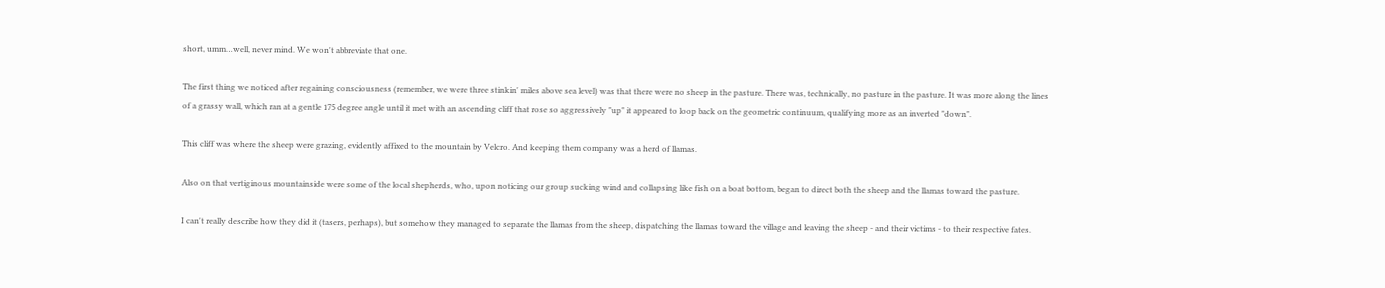short, umm…well, never mind. We won't abbreviate that one.

The first thing we noticed after regaining consciousness (remember, we were three stinkin' miles above sea level) was that there were no sheep in the pasture. There was, technically, no pasture in the pasture. It was more along the lines of a grassy wall, which ran at a gentle 175 degree angle until it met with an ascending cliff that rose so aggressively "up" it appeared to loop back on the geometric continuum, qualifying more as an inverted "down".

This cliff was where the sheep were grazing, evidently affixed to the mountain by Velcro. And keeping them company was a herd of llamas.

Also on that vertiginous mountainside were some of the local shepherds, who, upon noticing our group sucking wind and collapsing like fish on a boat bottom, began to direct both the sheep and the llamas toward the pasture.

I can't really describe how they did it (tasers, perhaps), but somehow they managed to separate the llamas from the sheep, dispatching the llamas toward the village and leaving the sheep - and their victims - to their respective fates.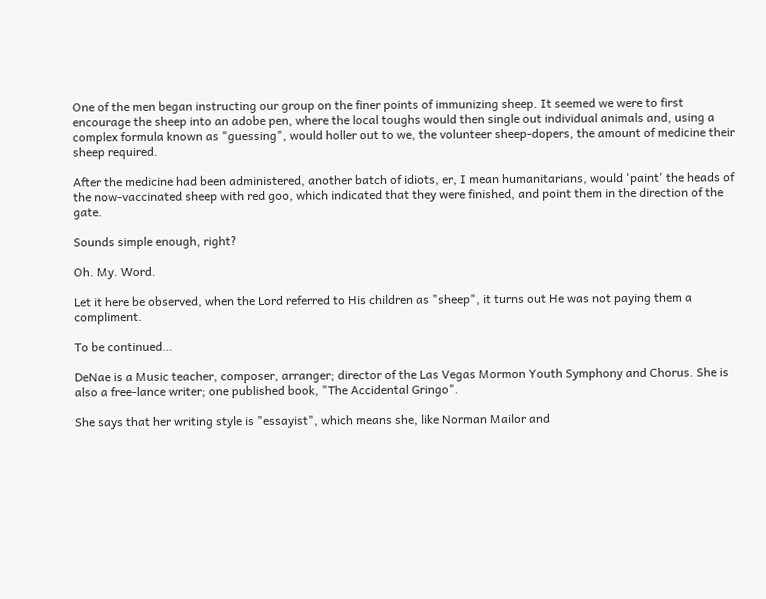One of the men began instructing our group on the finer points of immunizing sheep. It seemed we were to first encourage the sheep into an adobe pen, where the local toughs would then single out individual animals and, using a complex formula known as "guessing", would holler out to we, the volunteer sheep-dopers, the amount of medicine their sheep required.

After the medicine had been administered, another batch of idiots, er, I mean humanitarians, would 'paint' the heads of the now-vaccinated sheep with red goo, which indicated that they were finished, and point them in the direction of the gate.

Sounds simple enough, right?

Oh. My. Word.

Let it here be observed, when the Lord referred to His children as "sheep", it turns out He was not paying them a compliment.

To be continued…

DeNae is a Music teacher, composer, arranger; director of the Las Vegas Mormon Youth Symphony and Chorus. She is also a free-lance writer; one published book, "The Accidental Gringo".

She says that her writing style is "essayist", which means she, like Norman Mailor and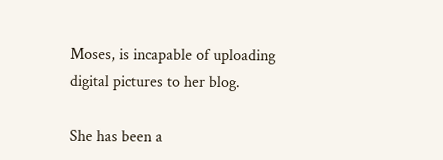Moses, is incapable of uploading digital pictures to her blog.

She has been a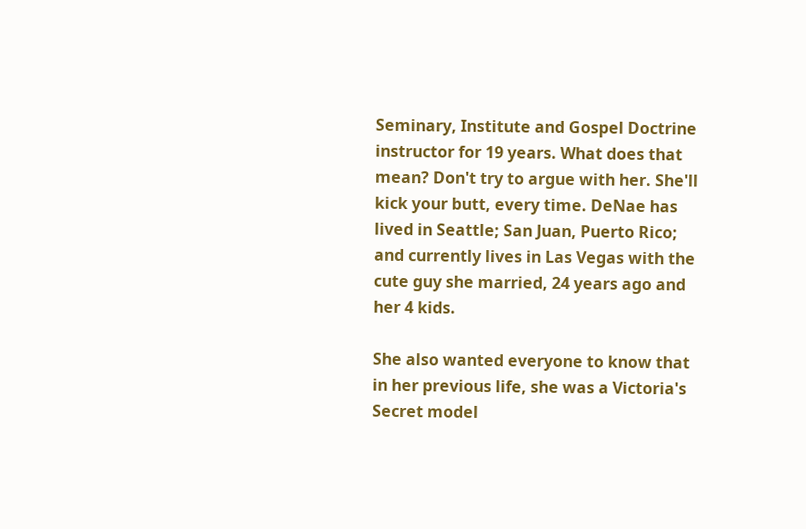Seminary, Institute and Gospel Doctrine instructor for 19 years. What does that mean? Don't try to argue with her. She'll kick your butt, every time. DeNae has lived in Seattle; San Juan, Puerto Rico; and currently lives in Las Vegas with the cute guy she married, 24 years ago and her 4 kids.

She also wanted everyone to know that in her previous life, she was a Victoria's Secret model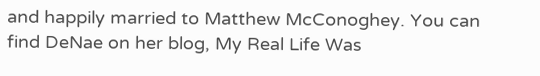and happily married to Matthew McConoghey. You can find DeNae on her blog, My Real Life Was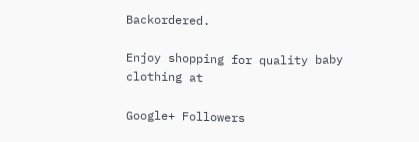Backordered.

Enjoy shopping for quality baby clothing at

Google+ Followers